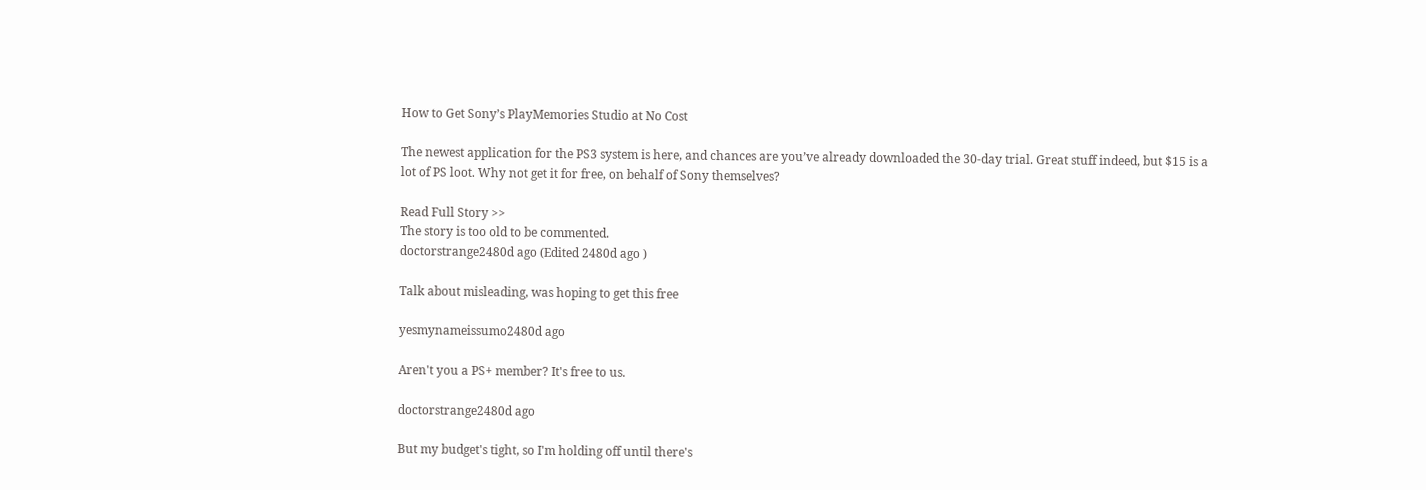How to Get Sony’s PlayMemories Studio at No Cost

The newest application for the PS3 system is here, and chances are you’ve already downloaded the 30-day trial. Great stuff indeed, but $15 is a lot of PS loot. Why not get it for free, on behalf of Sony themselves?

Read Full Story >>
The story is too old to be commented.
doctorstrange2480d ago (Edited 2480d ago )

Talk about misleading, was hoping to get this free

yesmynameissumo2480d ago

Aren't you a PS+ member? It's free to us.

doctorstrange2480d ago

But my budget's tight, so I'm holding off until there's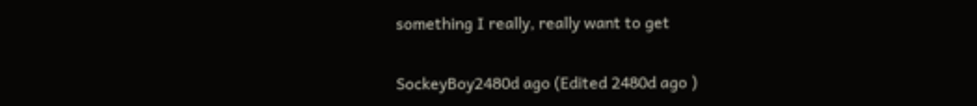something I really, really want to get

SockeyBoy2480d ago (Edited 2480d ago )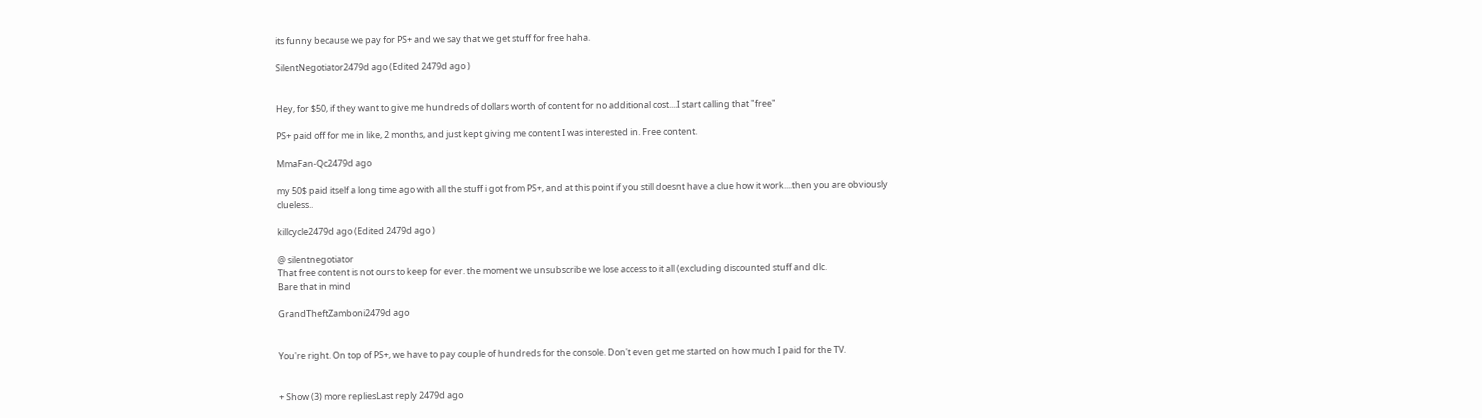its funny because we pay for PS+ and we say that we get stuff for free haha.

SilentNegotiator2479d ago (Edited 2479d ago )


Hey, for $50, if they want to give me hundreds of dollars worth of content for no additional cost....I start calling that "free"

PS+ paid off for me in like, 2 months, and just kept giving me content I was interested in. Free content.

MmaFan-Qc2479d ago

my 50$ paid itself a long time ago with all the stuff i got from PS+, and at this point if you still doesnt have a clue how it work....then you are obviously clueless..

killcycle2479d ago (Edited 2479d ago )

@ silentnegotiator
That free content is not ours to keep for ever. the moment we unsubscribe we lose access to it all (excluding discounted stuff and dlc.
Bare that in mind

GrandTheftZamboni2479d ago


You're right. On top of PS+, we have to pay couple of hundreds for the console. Don't even get me started on how much I paid for the TV.


+ Show (3) more repliesLast reply 2479d ago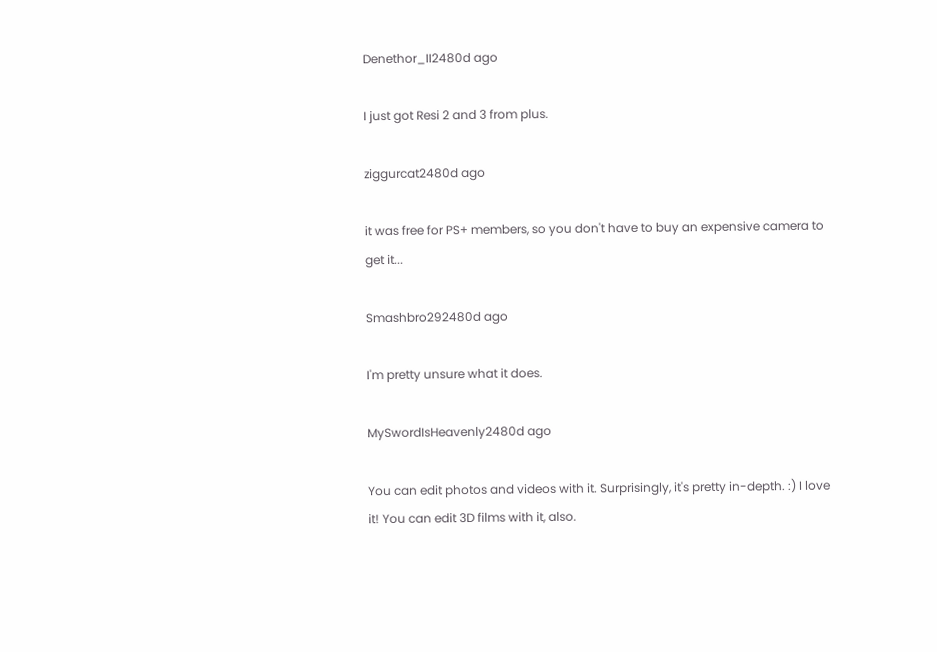Denethor_II2480d ago

I just got Resi 2 and 3 from plus.

ziggurcat2480d ago

it was free for PS+ members, so you don't have to buy an expensive camera to get it...

Smashbro292480d ago

I'm pretty unsure what it does.

MySwordIsHeavenly2480d ago

You can edit photos and videos with it. Surprisingly, it's pretty in-depth. :) I love it! You can edit 3D films with it, also.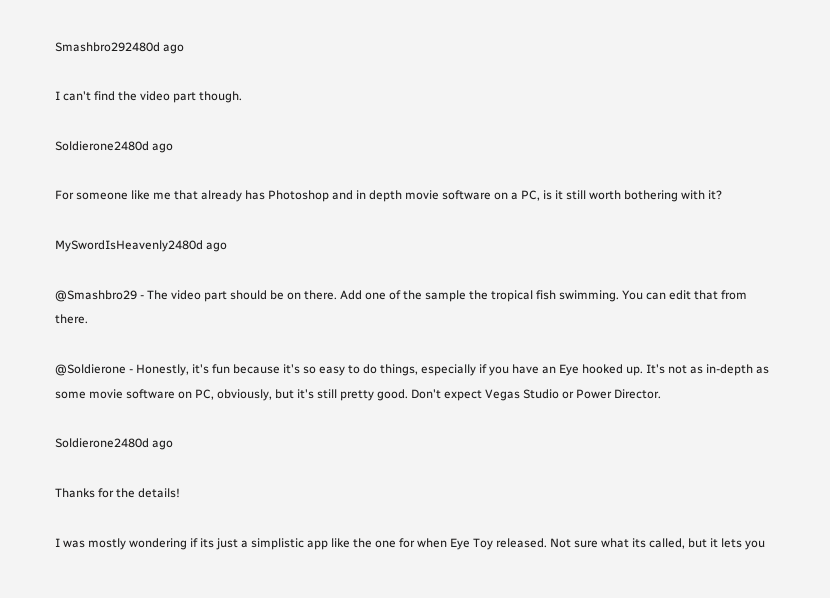Smashbro292480d ago

I can't find the video part though.

Soldierone2480d ago

For someone like me that already has Photoshop and in depth movie software on a PC, is it still worth bothering with it?

MySwordIsHeavenly2480d ago

@Smashbro29 - The video part should be on there. Add one of the sample the tropical fish swimming. You can edit that from there.

@Soldierone - Honestly, it's fun because it's so easy to do things, especially if you have an Eye hooked up. It's not as in-depth as some movie software on PC, obviously, but it's still pretty good. Don't expect Vegas Studio or Power Director.

Soldierone2480d ago

Thanks for the details!

I was mostly wondering if its just a simplistic app like the one for when Eye Toy released. Not sure what its called, but it lets you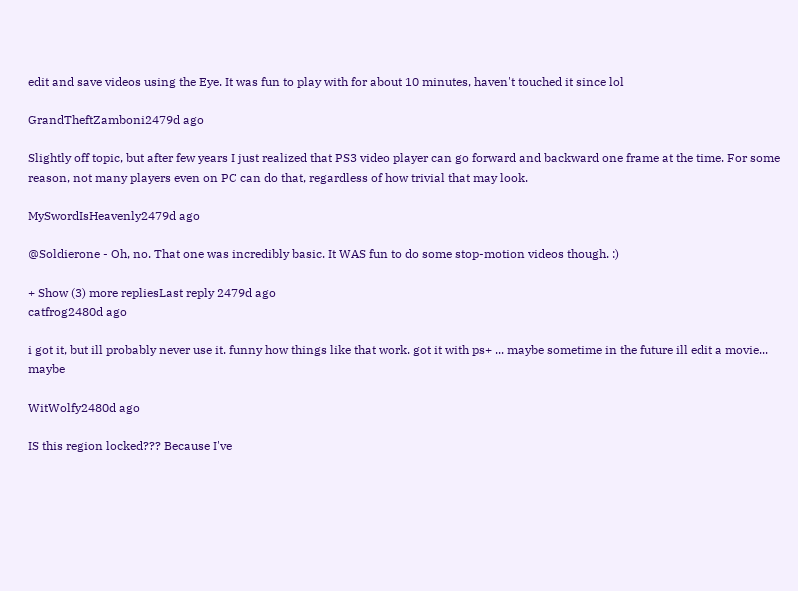edit and save videos using the Eye. It was fun to play with for about 10 minutes, haven't touched it since lol

GrandTheftZamboni2479d ago

Slightly off topic, but after few years I just realized that PS3 video player can go forward and backward one frame at the time. For some reason, not many players even on PC can do that, regardless of how trivial that may look.

MySwordIsHeavenly2479d ago

@Soldierone - Oh, no. That one was incredibly basic. It WAS fun to do some stop-motion videos though. :)

+ Show (3) more repliesLast reply 2479d ago
catfrog2480d ago

i got it, but ill probably never use it. funny how things like that work. got it with ps+ ... maybe sometime in the future ill edit a movie... maybe

WitWolfy2480d ago

IS this region locked??? Because I've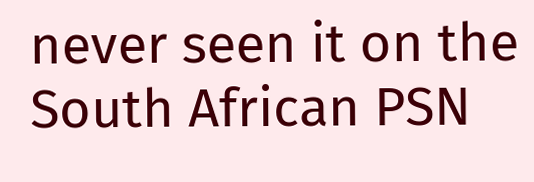never seen it on the South African PSN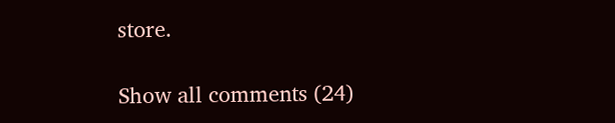store.

Show all comments (24)